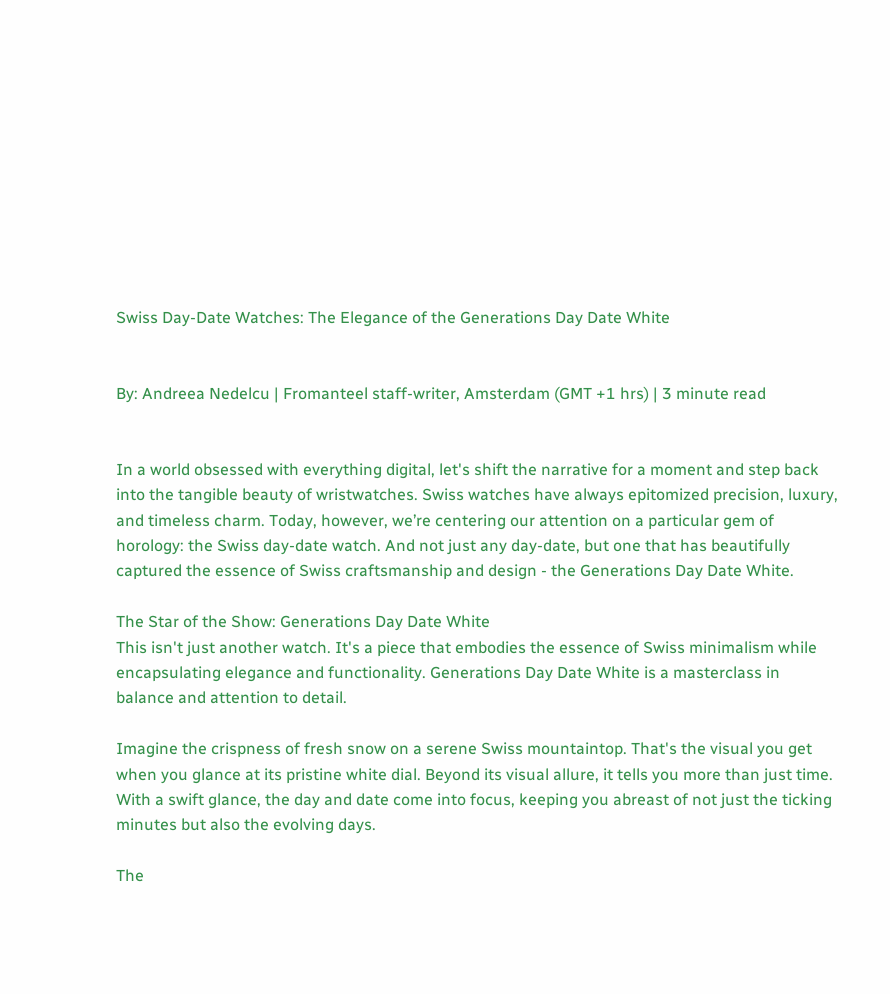Swiss Day-Date Watches: The Elegance of the Generations Day Date White


By: Andreea Nedelcu | Fromanteel staff-writer, Amsterdam (GMT +1 hrs) | 3 minute read


In a world obsessed with everything digital, let's shift the narrative for a moment and step back into the tangible beauty of wristwatches. Swiss watches have always epitomized precision, luxury, and timeless charm. Today, however, we’re centering our attention on a particular gem of horology: the Swiss day-date watch. And not just any day-date, but one that has beautifully captured the essence of Swiss craftsmanship and design - the Generations Day Date White.

The Star of the Show: Generations Day Date White
This isn't just another watch. It's a piece that embodies the essence of Swiss minimalism while encapsulating elegance and functionality. Generations Day Date White is a masterclass in balance and attention to detail.

Imagine the crispness of fresh snow on a serene Swiss mountaintop. That's the visual you get when you glance at its pristine white dial. Beyond its visual allure, it tells you more than just time. With a swift glance, the day and date come into focus, keeping you abreast of not just the ticking minutes but also the evolving days.

The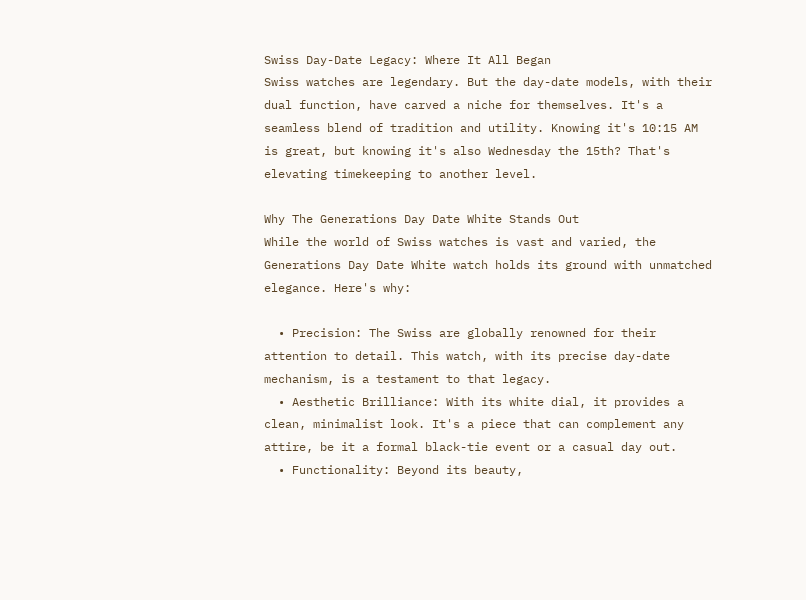Swiss Day-Date Legacy: Where It All Began
Swiss watches are legendary. But the day-date models, with their dual function, have carved a niche for themselves. It's a seamless blend of tradition and utility. Knowing it's 10:15 AM is great, but knowing it's also Wednesday the 15th? That's elevating timekeeping to another level.

Why The Generations Day Date White Stands Out
While the world of Swiss watches is vast and varied, the Generations Day Date White watch holds its ground with unmatched elegance. Here's why:

  • Precision: The Swiss are globally renowned for their attention to detail. This watch, with its precise day-date mechanism, is a testament to that legacy.
  • Aesthetic Brilliance: With its white dial, it provides a clean, minimalist look. It's a piece that can complement any attire, be it a formal black-tie event or a casual day out.
  • Functionality: Beyond its beauty,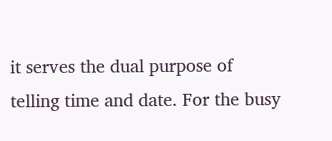it serves the dual purpose of telling time and date. For the busy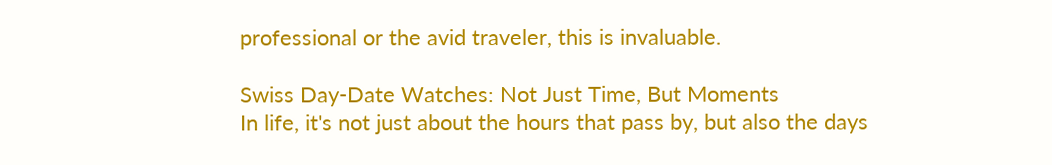professional or the avid traveler, this is invaluable.

Swiss Day-Date Watches: Not Just Time, But Moments
In life, it's not just about the hours that pass by, but also the days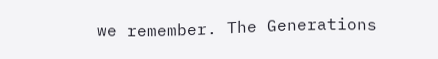we remember. The Generations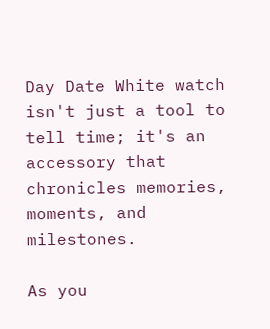Day Date White watch isn't just a tool to tell time; it's an accessory that chronicles memories, moments, and milestones.

As you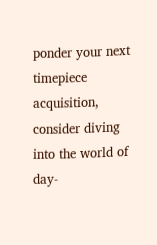ponder your next timepiece acquisition, consider diving into the world of day-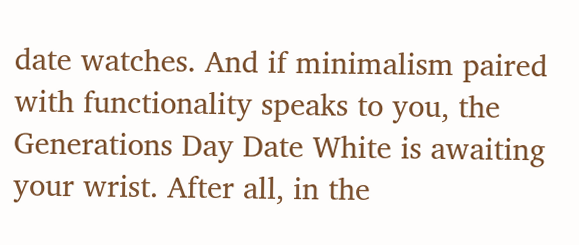date watches. And if minimalism paired with functionality speaks to you, the Generations Day Date White is awaiting your wrist. After all, in the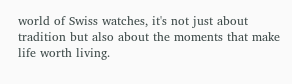world of Swiss watches, it's not just about tradition but also about the moments that make life worth living.